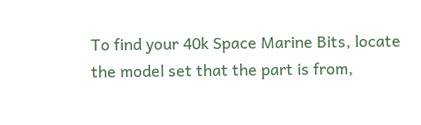To find your 40k Space Marine Bits, locate the model set that the part is from,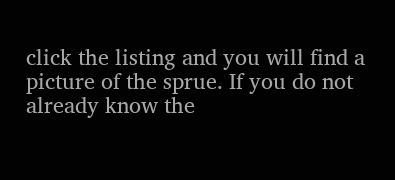click the listing and you will find a picture of the sprue. If you do not already know the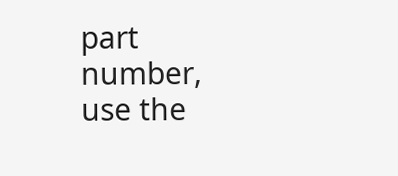part number, use the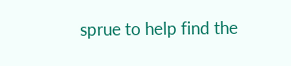sprue to help find the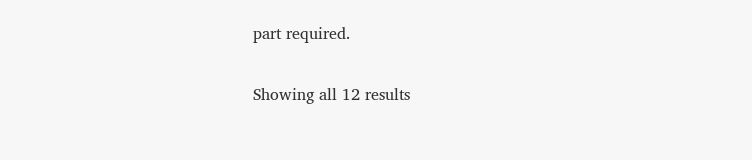part required.

Showing all 12 results